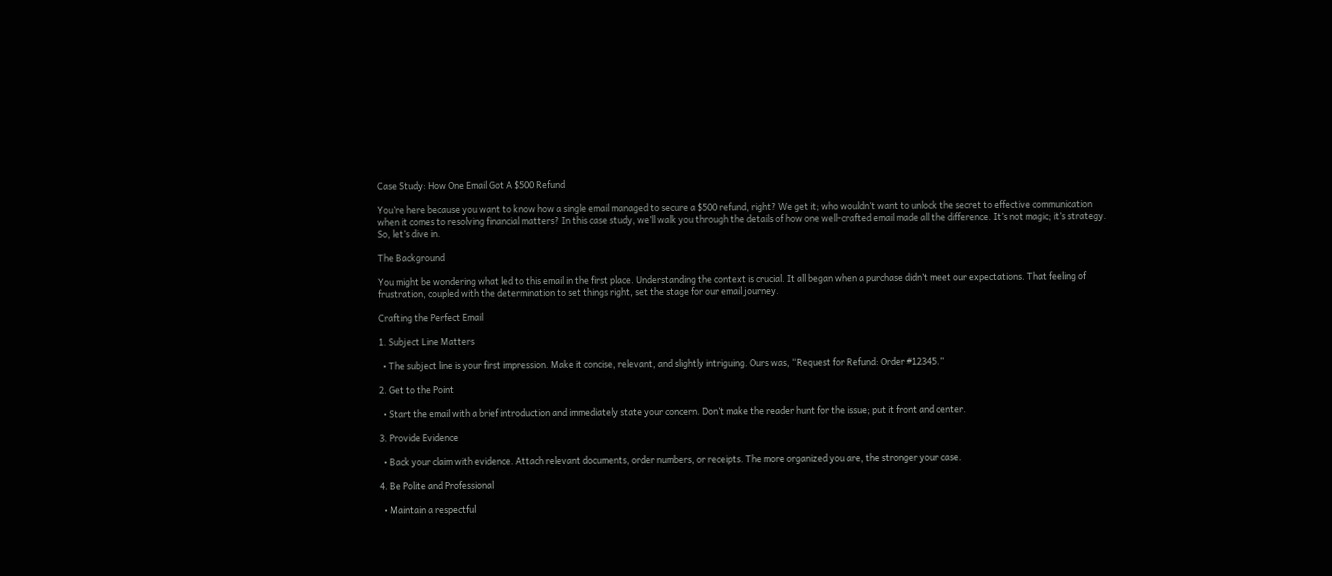Case Study: How One Email Got A $500 Refund

You’re here because you want to know how a single email managed to secure a $500 refund, right? We get it; who wouldn’t want to unlock the secret to effective communication when it comes to resolving financial matters? In this case study, we’ll walk you through the details of how one well-crafted email made all the difference. It’s not magic; it’s strategy. So, let’s dive in.

The Background

You might be wondering what led to this email in the first place. Understanding the context is crucial. It all began when a purchase didn’t meet our expectations. That feeling of frustration, coupled with the determination to set things right, set the stage for our email journey.

Crafting the Perfect Email

1. Subject Line Matters

  • The subject line is your first impression. Make it concise, relevant, and slightly intriguing. Ours was, “Request for Refund: Order #12345.”

2. Get to the Point

  • Start the email with a brief introduction and immediately state your concern. Don’t make the reader hunt for the issue; put it front and center.

3. Provide Evidence

  • Back your claim with evidence. Attach relevant documents, order numbers, or receipts. The more organized you are, the stronger your case.

4. Be Polite and Professional

  • Maintain a respectful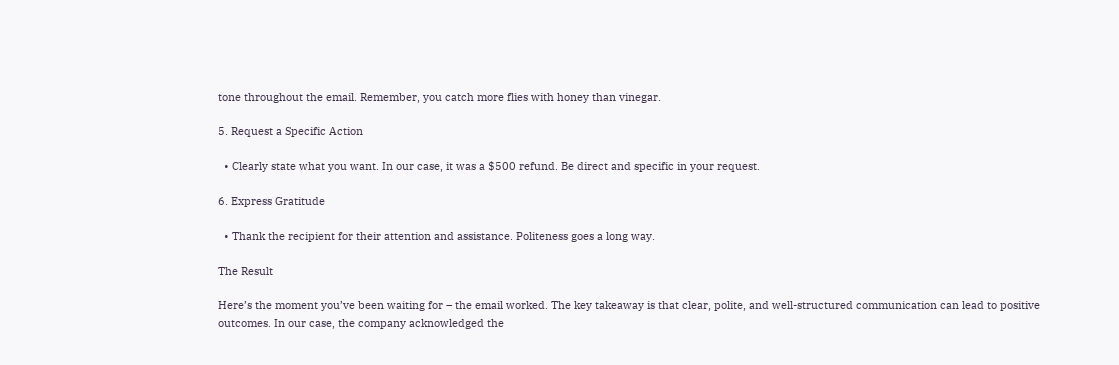tone throughout the email. Remember, you catch more flies with honey than vinegar.

5. Request a Specific Action

  • Clearly state what you want. In our case, it was a $500 refund. Be direct and specific in your request.

6. Express Gratitude

  • Thank the recipient for their attention and assistance. Politeness goes a long way.

The Result

Here’s the moment you’ve been waiting for – the email worked. The key takeaway is that clear, polite, and well-structured communication can lead to positive outcomes. In our case, the company acknowledged the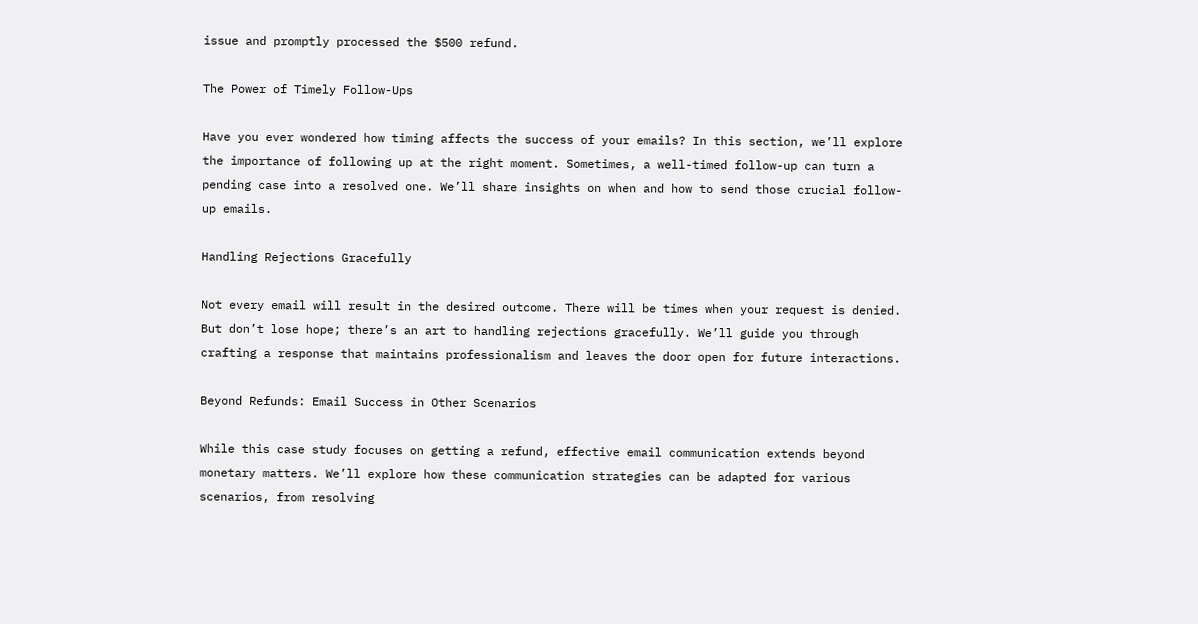issue and promptly processed the $500 refund.

The Power of Timely Follow-Ups

Have you ever wondered how timing affects the success of your emails? In this section, we’ll explore the importance of following up at the right moment. Sometimes, a well-timed follow-up can turn a pending case into a resolved one. We’ll share insights on when and how to send those crucial follow-up emails.

Handling Rejections Gracefully

Not every email will result in the desired outcome. There will be times when your request is denied. But don’t lose hope; there’s an art to handling rejections gracefully. We’ll guide you through crafting a response that maintains professionalism and leaves the door open for future interactions.

Beyond Refunds: Email Success in Other Scenarios

While this case study focuses on getting a refund, effective email communication extends beyond monetary matters. We’ll explore how these communication strategies can be adapted for various scenarios, from resolving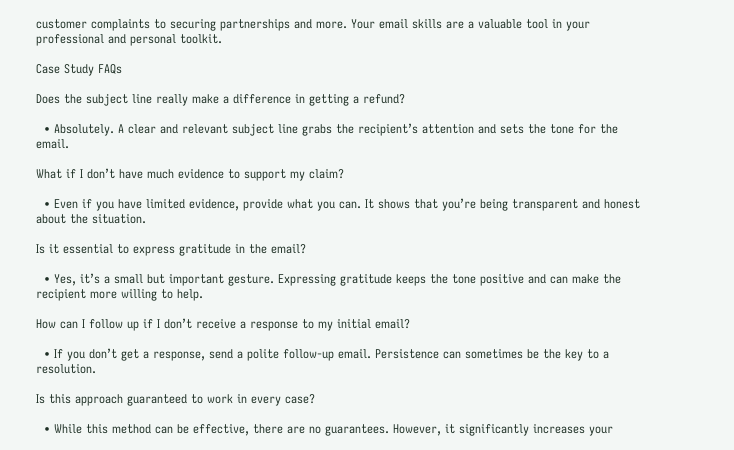customer complaints to securing partnerships and more. Your email skills are a valuable tool in your professional and personal toolkit.

Case Study FAQs

Does the subject line really make a difference in getting a refund?

  • Absolutely. A clear and relevant subject line grabs the recipient’s attention and sets the tone for the email.

What if I don’t have much evidence to support my claim?

  • Even if you have limited evidence, provide what you can. It shows that you’re being transparent and honest about the situation.

Is it essential to express gratitude in the email?

  • Yes, it’s a small but important gesture. Expressing gratitude keeps the tone positive and can make the recipient more willing to help.

How can I follow up if I don’t receive a response to my initial email?

  • If you don’t get a response, send a polite follow-up email. Persistence can sometimes be the key to a resolution.

Is this approach guaranteed to work in every case?

  • While this method can be effective, there are no guarantees. However, it significantly increases your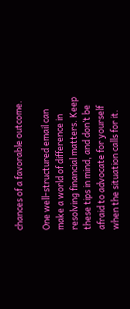chances of a favorable outcome.

One well-structured email can make a world of difference in resolving financial matters. Keep these tips in mind, and don’t be afraid to advocate for yourself when the situation calls for it.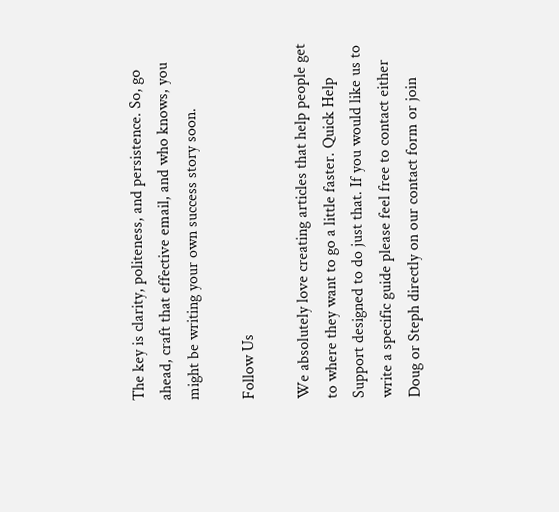The key is clarity, politeness, and persistence. So, go ahead, craft that effective email, and who knows, you might be writing your own success story soon.

Follow Us

We absolutely love creating articles that help people get to where they want to go a little faster. Quick Help Support designed to do just that. If you would like us to write a specific guide please feel free to contact either Doug or Steph directly on our contact form or join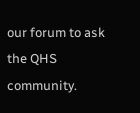our forum to ask the QHS community.